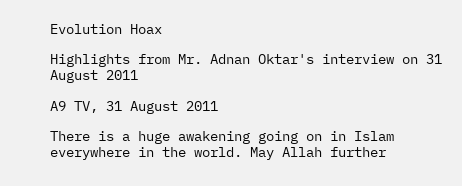Evolution Hoax

Highlights from Mr. Adnan Oktar's interview on 31 August 2011

A9 TV, 31 August 2011

There is a huge awakening going on in Islam everywhere in the world. May Allah further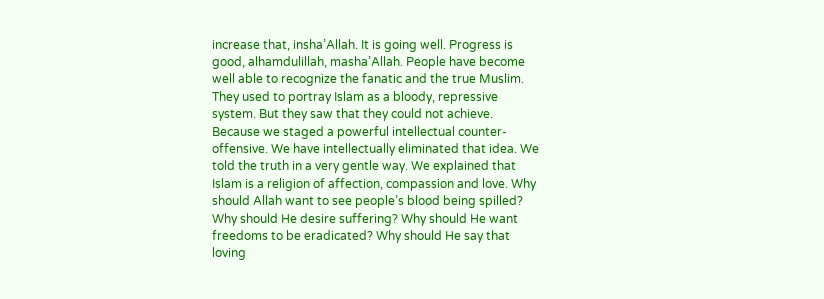increase that, insha’Allah. It is going well. Progress is good, alhamdulillah, masha’Allah. People have become well able to recognize the fanatic and the true Muslim. They used to portray Islam as a bloody, repressive system. But they saw that they could not achieve. Because we staged a powerful intellectual counter-offensive. We have intellectually eliminated that idea. We told the truth in a very gentle way. We explained that Islam is a religion of affection, compassion and love. Why should Allah want to see people’s blood being spilled? Why should He desire suffering? Why should He want freedoms to be eradicated? Why should He say that loving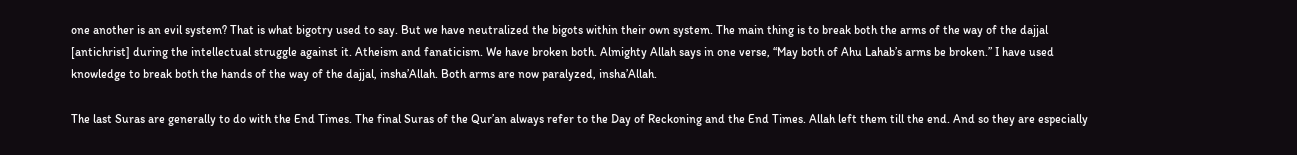one another is an evil system? That is what bigotry used to say. But we have neutralized the bigots within their own system. The main thing is to break both the arms of the way of the dajjal [antichrist] during the intellectual struggle against it. Atheism and fanaticism. We have broken both. Almighty Allah says in one verse, “May both of Ahu Lahab’s arms be broken.” I have used knowledge to break both the hands of the way of the dajjal, insha’Allah. Both arms are now paralyzed, insha’Allah.

The last Suras are generally to do with the End Times. The final Suras of the Qur’an always refer to the Day of Reckoning and the End Times. Allah left them till the end. And so they are especially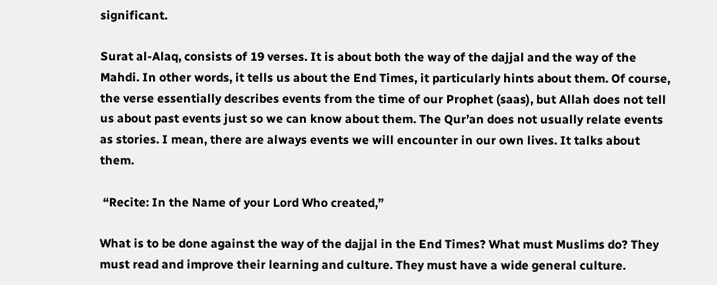significant.

Surat al-Alaq, consists of 19 verses. It is about both the way of the dajjal and the way of the Mahdi. In other words, it tells us about the End Times, it particularly hints about them. Of course, the verse essentially describes events from the time of our Prophet (saas), but Allah does not tell us about past events just so we can know about them. The Qur’an does not usually relate events as stories. I mean, there are always events we will encounter in our own lives. It talks about them.

 “Recite: In the Name of your Lord Who created,”

What is to be done against the way of the dajjal in the End Times? What must Muslims do? They must read and improve their learning and culture. They must have a wide general culture.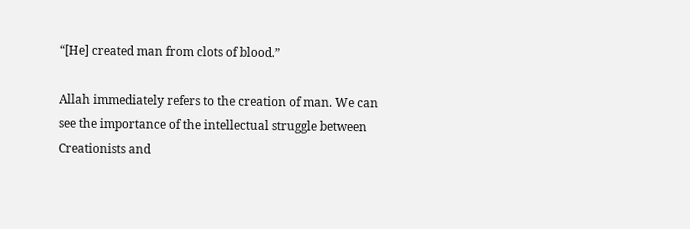“[He] created man from clots of blood.”

Allah immediately refers to the creation of man. We can see the importance of the intellectual struggle between Creationists and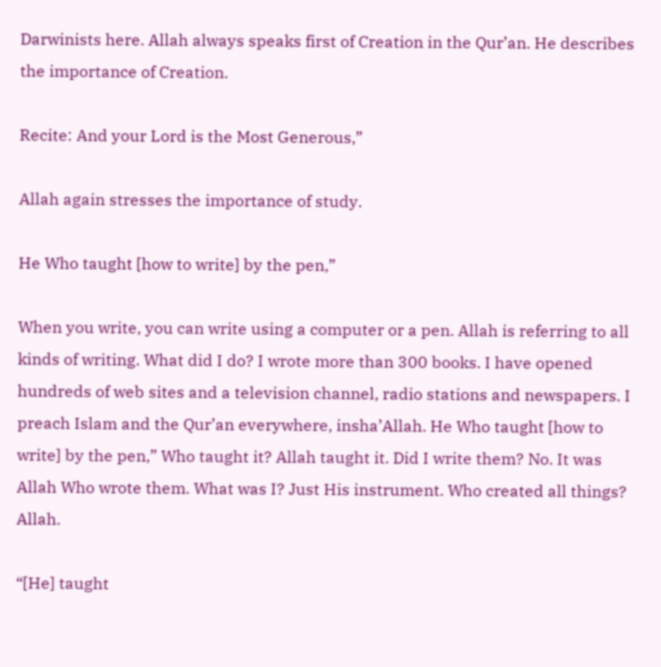Darwinists here. Allah always speaks first of Creation in the Qur’an. He describes the importance of Creation.

Recite: And your Lord is the Most Generous,”

Allah again stresses the importance of study.

He Who taught [how to write] by the pen,”

When you write, you can write using a computer or a pen. Allah is referring to all kinds of writing. What did I do? I wrote more than 300 books. I have opened hundreds of web sites and a television channel, radio stations and newspapers. I preach Islam and the Qur’an everywhere, insha’Allah. He Who taught [how to write] by the pen,” Who taught it? Allah taught it. Did I write them? No. It was Allah Who wrote them. What was I? Just His instrument. Who created all things? Allah.

“[He] taught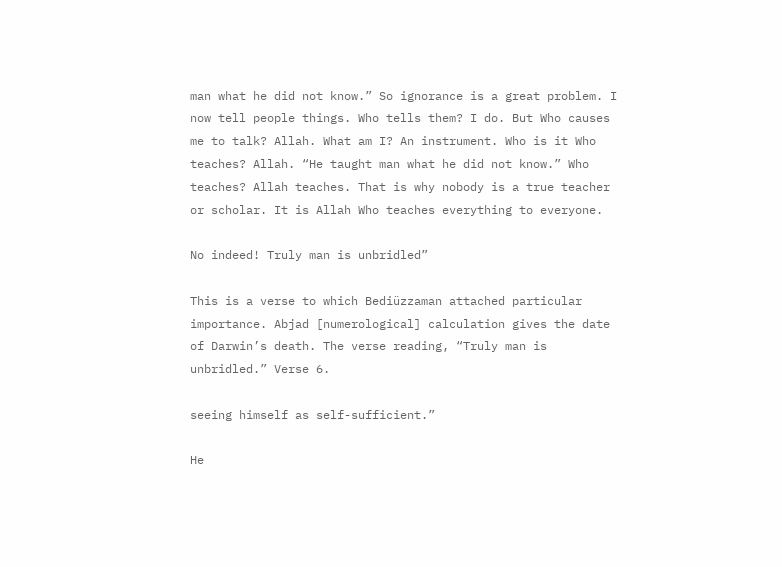man what he did not know.” So ignorance is a great problem. I now tell people things. Who tells them? I do. But Who causes me to talk? Allah. What am I? An instrument. Who is it Who teaches? Allah. “He taught man what he did not know.” Who teaches? Allah teaches. That is why nobody is a true teacher or scholar. It is Allah Who teaches everything to everyone.

No indeed! Truly man is unbridled”

This is a verse to which Bediüzzaman attached particular importance. Abjad [numerological] calculation gives the date of Darwin’s death. The verse reading, “Truly man is unbridled.” Verse 6.

seeing himself as self-sufficient.”

He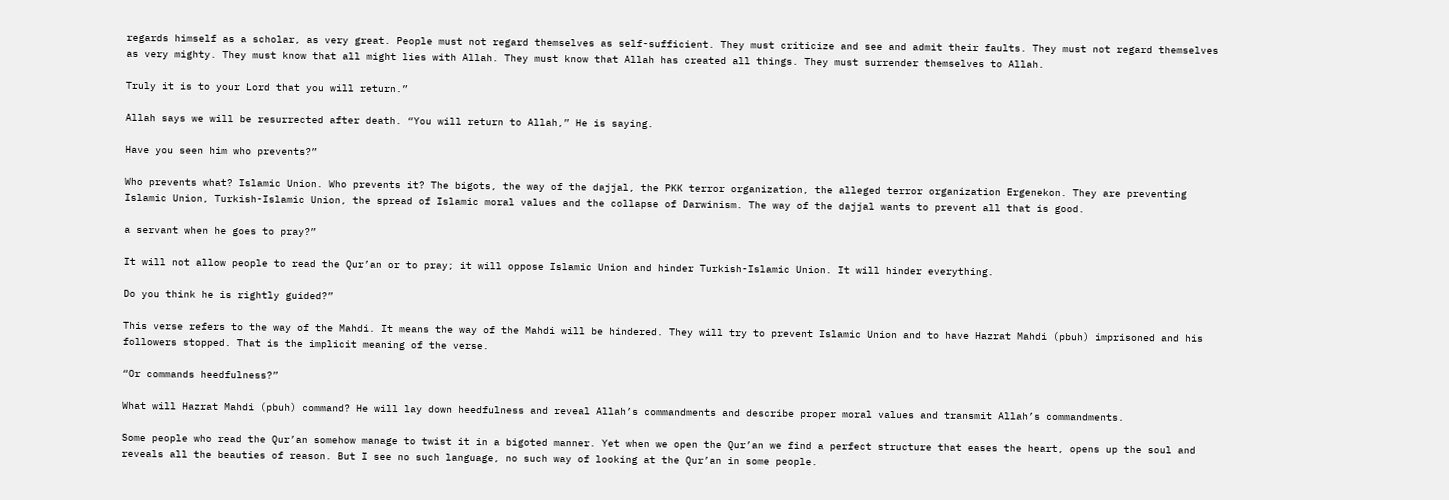regards himself as a scholar, as very great. People must not regard themselves as self-sufficient. They must criticize and see and admit their faults. They must not regard themselves as very mighty. They must know that all might lies with Allah. They must know that Allah has created all things. They must surrender themselves to Allah.

Truly it is to your Lord that you will return.”

Allah says we will be resurrected after death. “You will return to Allah,” He is saying.

Have you seen him who prevents?”

Who prevents what? Islamic Union. Who prevents it? The bigots, the way of the dajjal, the PKK terror organization, the alleged terror organization Ergenekon. They are preventing Islamic Union, Turkish-Islamic Union, the spread of Islamic moral values and the collapse of Darwinism. The way of the dajjal wants to prevent all that is good.

a servant when he goes to pray?”

It will not allow people to read the Qur’an or to pray; it will oppose Islamic Union and hinder Turkish-Islamic Union. It will hinder everything.

Do you think he is rightly guided?”

This verse refers to the way of the Mahdi. It means the way of the Mahdi will be hindered. They will try to prevent Islamic Union and to have Hazrat Mahdi (pbuh) imprisoned and his followers stopped. That is the implicit meaning of the verse.

“Or commands heedfulness?”

What will Hazrat Mahdi (pbuh) command? He will lay down heedfulness and reveal Allah’s commandments and describe proper moral values and transmit Allah’s commandments.

Some people who read the Qur’an somehow manage to twist it in a bigoted manner. Yet when we open the Qur’an we find a perfect structure that eases the heart, opens up the soul and reveals all the beauties of reason. But I see no such language, no such way of looking at the Qur’an in some people.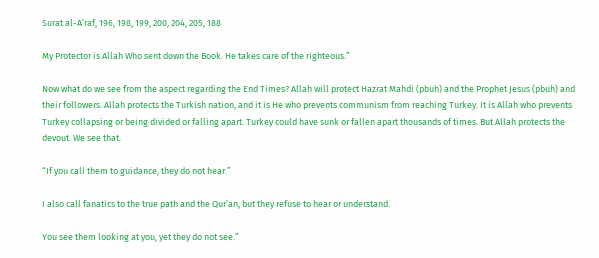Surat al-A’raf, 196, 198, 199, 200, 204, 205, 188

My Protector is Allah Who sent down the Book. He takes care of the righteous.”

Now what do we see from the aspect regarding the End Times? Allah will protect Hazrat Mahdi (pbuh) and the Prophet Jesus (pbuh) and their followers. Allah protects the Turkish nation, and it is He who prevents communism from reaching Turkey. It is Allah who prevents Turkey collapsing or being divided or falling apart. Turkey could have sunk or fallen apart thousands of times. But Allah protects the devout. We see that.

“If you call them to guidance, they do not hear.”

I also call fanatics to the true path and the Qur’an, but they refuse to hear or understand.

You see them looking at you, yet they do not see.”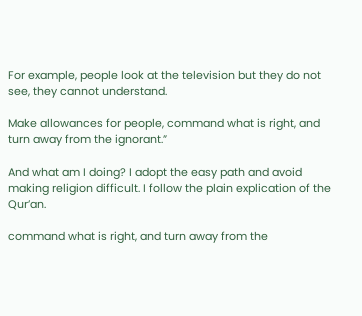For example, people look at the television but they do not see, they cannot understand.

Make allowances for people, command what is right, and turn away from the ignorant.”

And what am I doing? I adopt the easy path and avoid making religion difficult. I follow the plain explication of the Qur’an.

command what is right, and turn away from the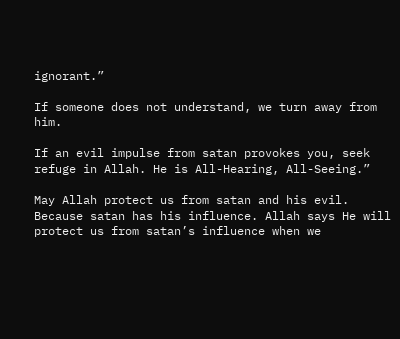ignorant.”

If someone does not understand, we turn away from him.

If an evil impulse from satan provokes you, seek refuge in Allah. He is All-Hearing, All-Seeing.”

May Allah protect us from satan and his evil. Because satan has his influence. Allah says He will protect us from satan’s influence when we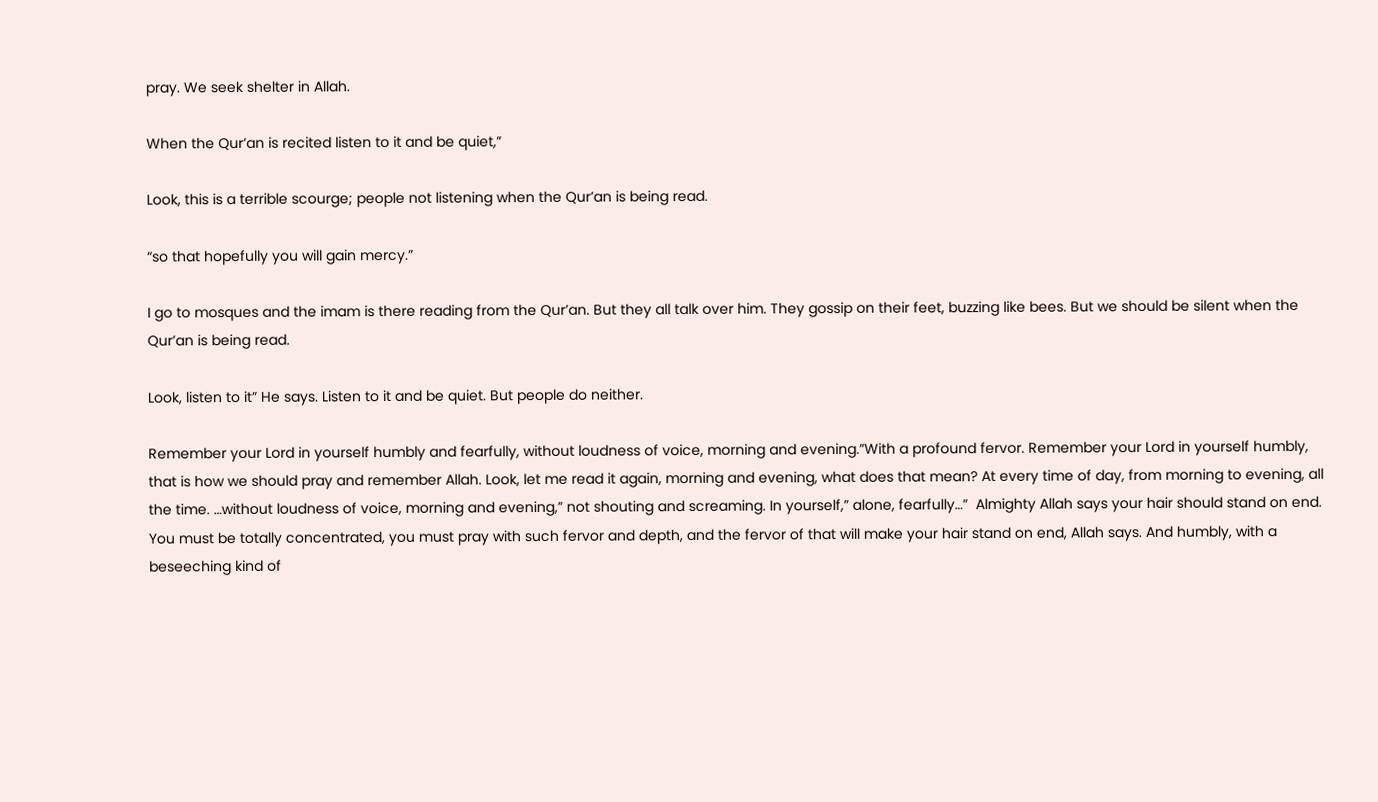pray. We seek shelter in Allah.

When the Qur’an is recited listen to it and be quiet,”

Look, this is a terrible scourge; people not listening when the Qur’an is being read.

“so that hopefully you will gain mercy.”

I go to mosques and the imam is there reading from the Qur’an. But they all talk over him. They gossip on their feet, buzzing like bees. But we should be silent when the Qur’an is being read.

Look, listen to it” He says. Listen to it and be quiet. But people do neither.

Remember your Lord in yourself humbly and fearfully, without loudness of voice, morning and evening.”With a profound fervor. Remember your Lord in yourself humbly, that is how we should pray and remember Allah. Look, let me read it again, morning and evening, what does that mean? At every time of day, from morning to evening, all the time. …without loudness of voice, morning and evening,” not shouting and screaming. In yourself,” alone, fearfully…”  Almighty Allah says your hair should stand on end. You must be totally concentrated, you must pray with such fervor and depth, and the fervor of that will make your hair stand on end, Allah says. And humbly, with a beseeching kind of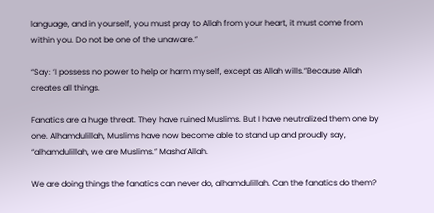language, and in yourself, you must pray to Allah from your heart, it must come from within you. Do not be one of the unaware.”

“Say: ‘I possess no power to help or harm myself, except as Allah wills.”Because Allah creates all things.

Fanatics are a huge threat. They have ruined Muslims. But I have neutralized them one by one. Alhamdulillah, Muslims have now become able to stand up and proudly say, “alhamdulillah, we are Muslims.” Masha’Allah.

We are doing things the fanatics can never do, alhamdulillah. Can the fanatics do them?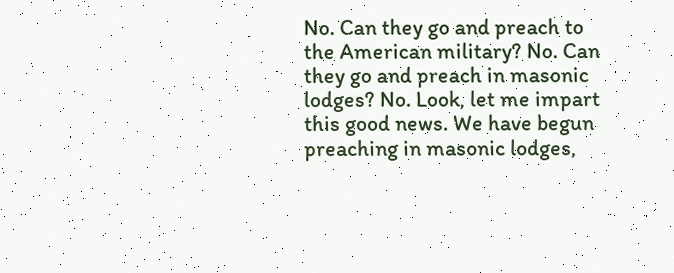No. Can they go and preach to the American military? No. Can they go and preach in masonic lodges? No. Look, let me impart this good news. We have begun preaching in masonic lodges,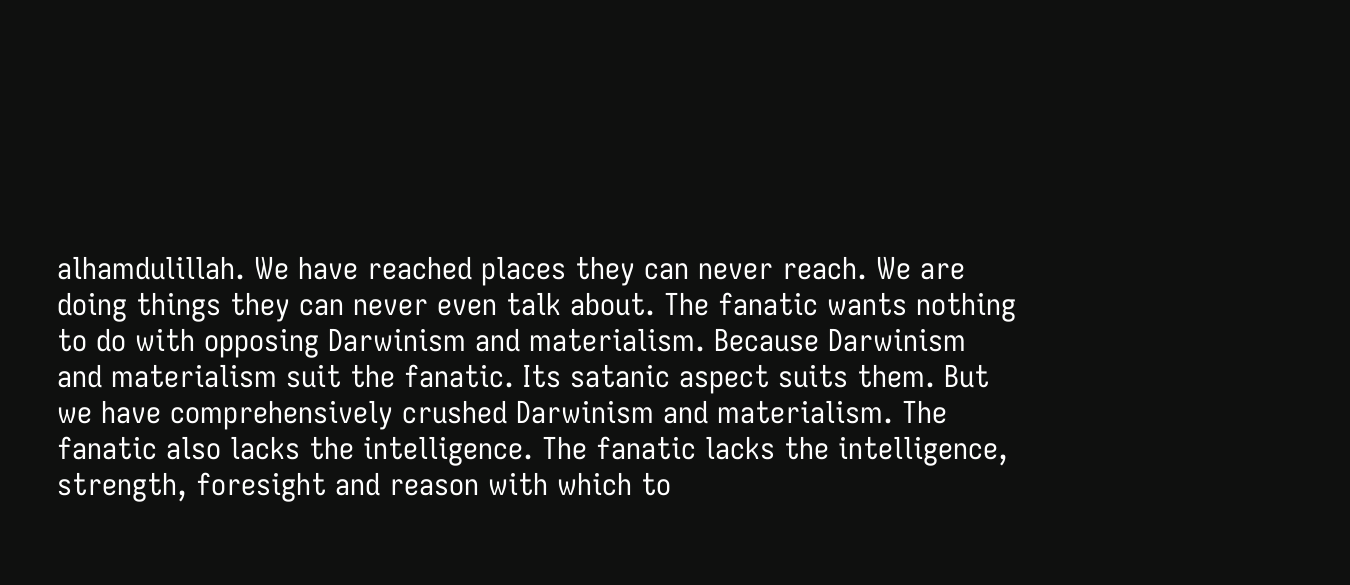alhamdulillah. We have reached places they can never reach. We are doing things they can never even talk about. The fanatic wants nothing to do with opposing Darwinism and materialism. Because Darwinism and materialism suit the fanatic. Its satanic aspect suits them. But we have comprehensively crushed Darwinism and materialism. The fanatic also lacks the intelligence. The fanatic lacks the intelligence, strength, foresight and reason with which to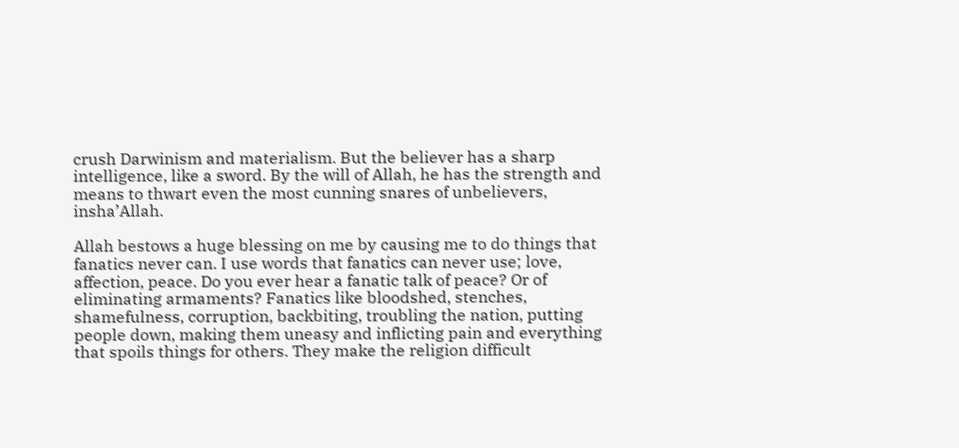crush Darwinism and materialism. But the believer has a sharp intelligence, like a sword. By the will of Allah, he has the strength and means to thwart even the most cunning snares of unbelievers, insha’Allah.

Allah bestows a huge blessing on me by causing me to do things that fanatics never can. I use words that fanatics can never use; love, affection, peace. Do you ever hear a fanatic talk of peace? Or of eliminating armaments? Fanatics like bloodshed, stenches, shamefulness, corruption, backbiting, troubling the nation, putting people down, making them uneasy and inflicting pain and everything that spoils things for others. They make the religion difficult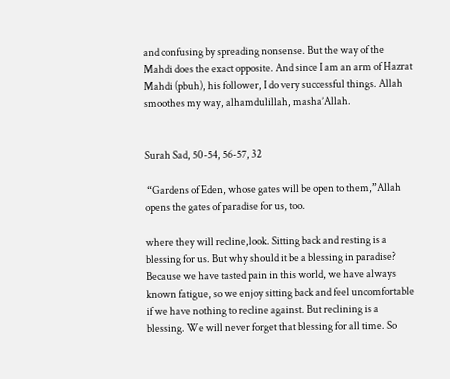and confusing by spreading nonsense. But the way of the Mahdi does the exact opposite. And since I am an arm of Hazrat Mahdi (pbuh), his follower, I do very successful things. Allah smoothes my way, alhamdulillah, masha’Allah.


Surah Sad, 50-54, 56-57, 32

 “Gardens of Eden, whose gates will be open to them,”Allah opens the gates of paradise for us, too.

where they will recline,look. Sitting back and resting is a blessing for us. But why should it be a blessing in paradise? Because we have tasted pain in this world, we have always known fatigue, so we enjoy sitting back and feel uncomfortable if we have nothing to recline against. But reclining is a blessing. We will never forget that blessing for all time. So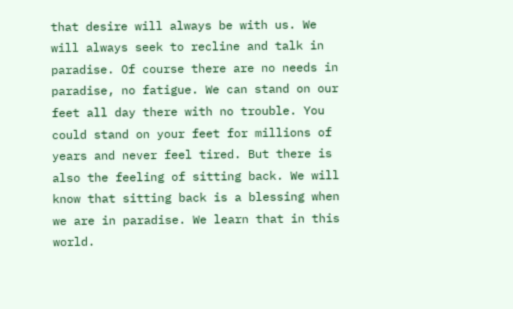that desire will always be with us. We will always seek to recline and talk in paradise. Of course there are no needs in paradise, no fatigue. We can stand on our feet all day there with no trouble. You could stand on your feet for millions of years and never feel tired. But there is also the feeling of sitting back. We will know that sitting back is a blessing when we are in paradise. We learn that in this world.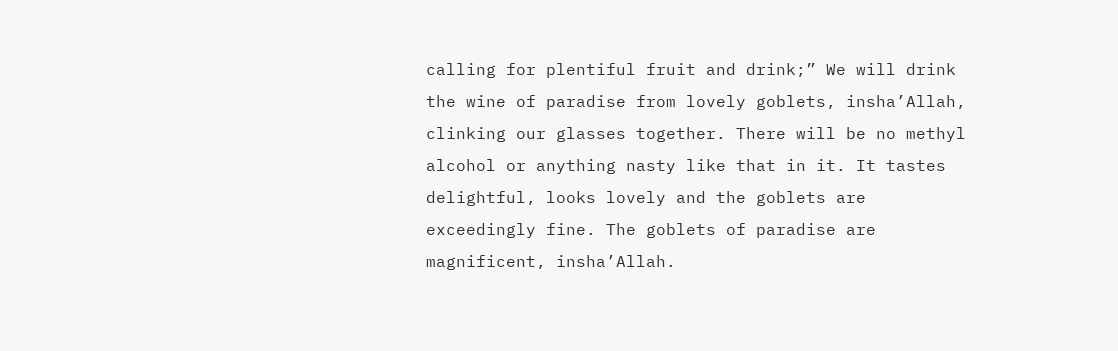calling for plentiful fruit and drink;” We will drink the wine of paradise from lovely goblets, insha’Allah, clinking our glasses together. There will be no methyl alcohol or anything nasty like that in it. It tastes delightful, looks lovely and the goblets are exceedingly fine. The goblets of paradise are magnificent, insha’Allah.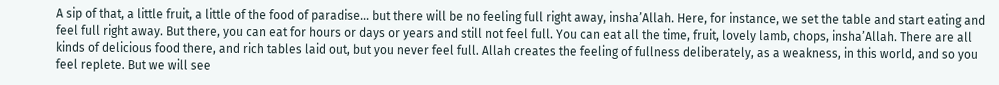A sip of that, a little fruit, a little of the food of paradise… but there will be no feeling full right away, insha’Allah. Here, for instance, we set the table and start eating and feel full right away. But there, you can eat for hours or days or years and still not feel full. You can eat all the time, fruit, lovely lamb, chops, insha’Allah. There are all kinds of delicious food there, and rich tables laid out, but you never feel full. Allah creates the feeling of fullness deliberately, as a weakness, in this world, and so you feel replete. But we will see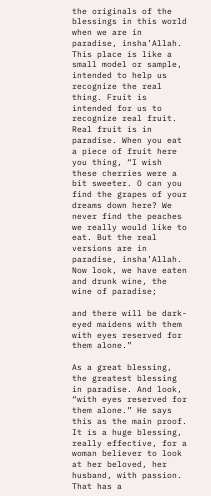the originals of the blessings in this world when we are in paradise, insha’Allah. This place is like a small model or sample, intended to help us recognize the real thing. Fruit is intended for us to recognize real fruit. Real fruit is in paradise. When you eat a piece of fruit here you thing, “I wish these cherries were a bit sweeter. O can you find the grapes of your dreams down here? We never find the peaches we really would like to eat. But the real versions are in paradise, insha’Allah. Now look, we have eaten and drunk wine, the wine of paradise;

and there will be dark-eyed maidens with them with eyes reserved for them alone.”

As a great blessing, the greatest blessing in paradise. And look, “with eyes reserved for them alone.” He says this as the main proof. It is a huge blessing, really effective, for a woman believer to look at her beloved, her husband, with passion. That has a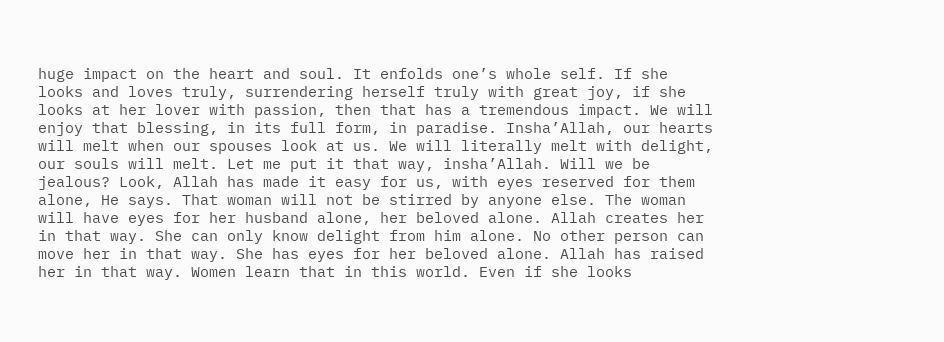huge impact on the heart and soul. It enfolds one’s whole self. If she looks and loves truly, surrendering herself truly with great joy, if she looks at her lover with passion, then that has a tremendous impact. We will enjoy that blessing, in its full form, in paradise. Insha’Allah, our hearts will melt when our spouses look at us. We will literally melt with delight, our souls will melt. Let me put it that way, insha’Allah. Will we be jealous? Look, Allah has made it easy for us, with eyes reserved for them alone, He says. That woman will not be stirred by anyone else. The woman will have eyes for her husband alone, her beloved alone. Allah creates her in that way. She can only know delight from him alone. No other person can move her in that way. She has eyes for her beloved alone. Allah has raised her in that way. Women learn that in this world. Even if she looks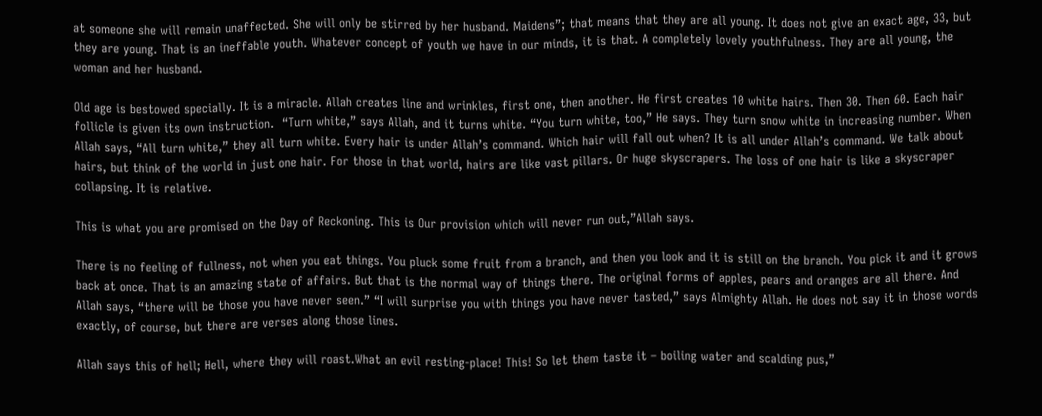at someone she will remain unaffected. She will only be stirred by her husband. Maidens”; that means that they are all young. It does not give an exact age, 33, but they are young. That is an ineffable youth. Whatever concept of youth we have in our minds, it is that. A completely lovely youthfulness. They are all young, the woman and her husband.

Old age is bestowed specially. It is a miracle. Allah creates line and wrinkles, first one, then another. He first creates 10 white hairs. Then 30. Then 60. Each hair follicle is given its own instruction.  “Turn white,” says Allah, and it turns white. “You turn white, too,” He says. They turn snow white in increasing number. When Allah says, “All turn white,” they all turn white. Every hair is under Allah’s command. Which hair will fall out when? It is all under Allah’s command. We talk about hairs, but think of the world in just one hair. For those in that world, hairs are like vast pillars. Or huge skyscrapers. The loss of one hair is like a skyscraper collapsing. It is relative.

This is what you are promised on the Day of Reckoning. This is Our provision which will never run out,”Allah says.

There is no feeling of fullness, not when you eat things. You pluck some fruit from a branch, and then you look and it is still on the branch. You pick it and it grows back at once. That is an amazing state of affairs. But that is the normal way of things there. The original forms of apples, pears and oranges are all there. And Allah says, “there will be those you have never seen.” “I will surprise you with things you have never tasted,” says Almighty Allah. He does not say it in those words exactly, of course, but there are verses along those lines.

Allah says this of hell; Hell, where they will roast.What an evil resting-place! This! So let them taste it – boiling water and scalding pus,”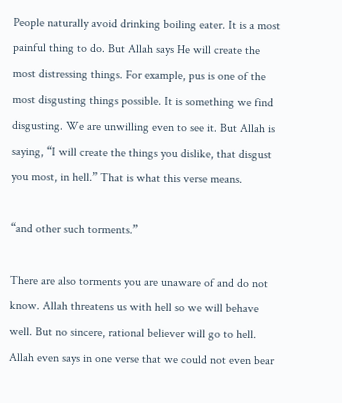People naturally avoid drinking boiling eater. It is a most painful thing to do. But Allah says He will create the most distressing things. For example, pus is one of the most disgusting things possible. It is something we find disgusting. We are unwilling even to see it. But Allah is saying, “I will create the things you dislike, that disgust you most, in hell.” That is what this verse means.

“and other such torments.”

There are also torments you are unaware of and do not know. Allah threatens us with hell so we will behave well. But no sincere, rational believer will go to hell. Allah even says in one verse that we could not even bear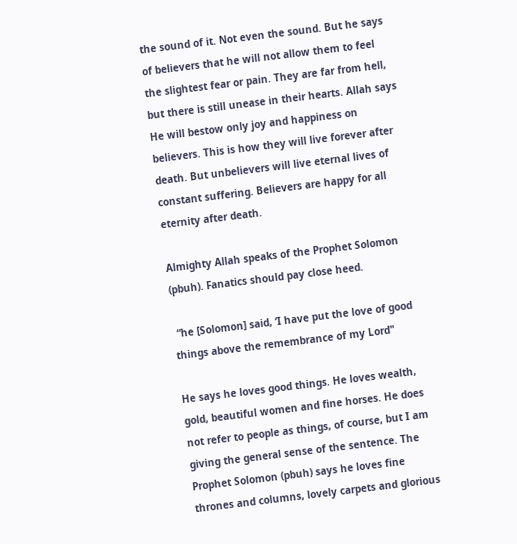the sound of it. Not even the sound. But he says of believers that he will not allow them to feel the slightest fear or pain. They are far from hell, but there is still unease in their hearts. Allah says He will bestow only joy and happiness on believers. This is how they will live forever after death. But unbelievers will live eternal lives of constant suffering. Believers are happy for all eternity after death.

Almighty Allah speaks of the Prophet Solomon (pbuh). Fanatics should pay close heed.

 “he [Solomon] said, ‘I have put the love of good things above the remembrance of my Lord"

He says he loves good things. He loves wealth, gold, beautiful women and fine horses. He does not refer to people as things, of course, but I am giving the general sense of the sentence. The Prophet Solomon (pbuh) says he loves fine thrones and columns, lovely carpets and glorious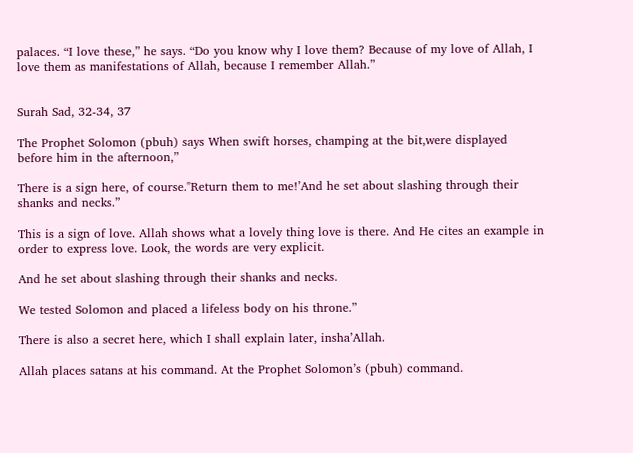palaces. “I love these,” he says. “Do you know why I love them? Because of my love of Allah, I love them as manifestations of Allah, because I remember Allah.”


Surah Sad, 32-34, 37

The Prophet Solomon (pbuh) says When swift horses, champing at the bit,were displayed before him in the afternoon,”

There is a sign here, of course."Return them to me!’And he set about slashing through their shanks and necks.”

This is a sign of love. Allah shows what a lovely thing love is there. And He cites an example in order to express love. Look, the words are very explicit.

And he set about slashing through their shanks and necks.

We tested Solomon and placed a lifeless body on his throne.”

There is also a secret here, which I shall explain later, insha’Allah.

Allah places satans at his command. At the Prophet Solomon’s (pbuh) command.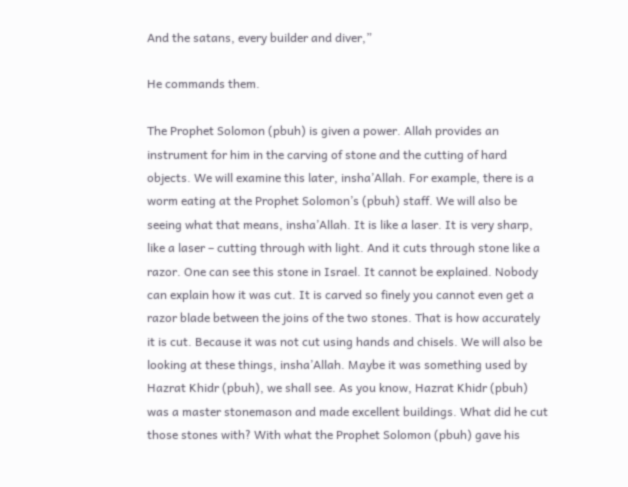And the satans, every builder and diver,”

He commands them.

The Prophet Solomon (pbuh) is given a power. Allah provides an instrument for him in the carving of stone and the cutting of hard objects. We will examine this later, insha’Allah. For example, there is a worm eating at the Prophet Solomon’s (pbuh) staff. We will also be seeing what that means, insha’Allah. It is like a laser. It is very sharp, like a laser – cutting through with light. And it cuts through stone like a razor. One can see this stone in Israel. It cannot be explained. Nobody can explain how it was cut. It is carved so finely you cannot even get a razor blade between the joins of the two stones. That is how accurately it is cut. Because it was not cut using hands and chisels. We will also be looking at these things, insha’Allah. Maybe it was something used by Hazrat Khidr (pbuh), we shall see. As you know, Hazrat Khidr (pbuh) was a master stonemason and made excellent buildings. What did he cut those stones with? With what the Prophet Solomon (pbuh) gave his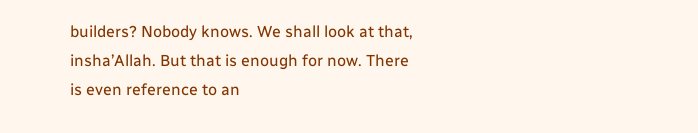builders? Nobody knows. We shall look at that, insha’Allah. But that is enough for now. There is even reference to an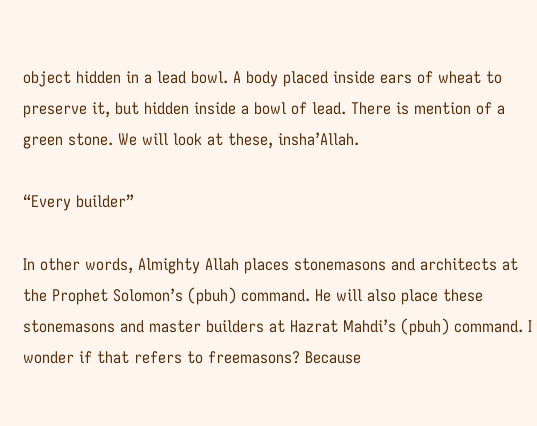object hidden in a lead bowl. A body placed inside ears of wheat to preserve it, but hidden inside a bowl of lead. There is mention of a green stone. We will look at these, insha’Allah.

“Every builder”

In other words, Almighty Allah places stonemasons and architects at the Prophet Solomon’s (pbuh) command. He will also place these stonemasons and master builders at Hazrat Mahdi’s (pbuh) command. I wonder if that refers to freemasons? Because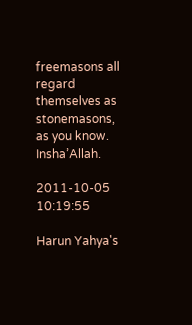freemasons all regard themselves as stonemasons, as you know. Insha’Allah.

2011-10-05 10:19:55

Harun Yahya's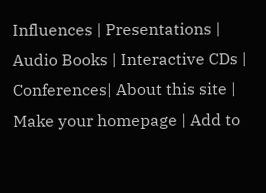Influences | Presentations | Audio Books | Interactive CDs | Conferences| About this site | Make your homepage | Add to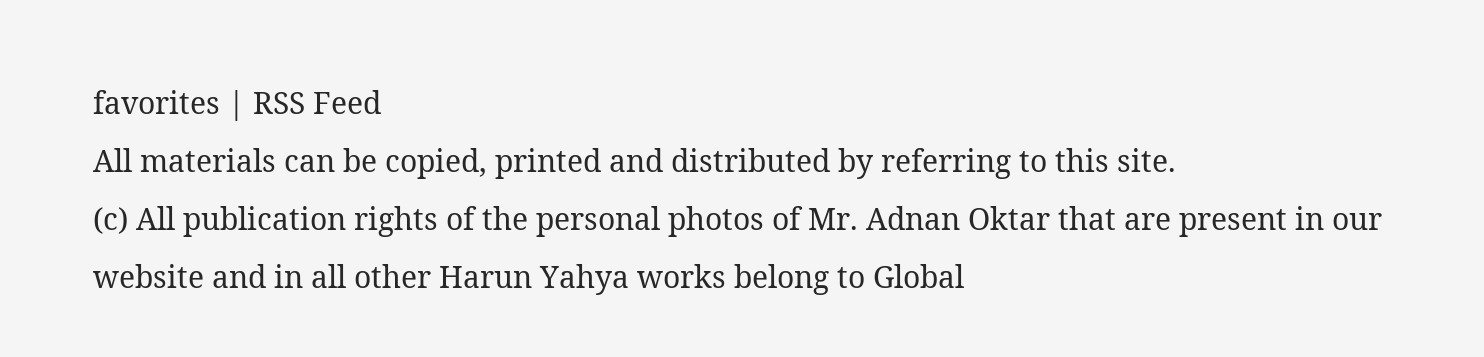favorites | RSS Feed
All materials can be copied, printed and distributed by referring to this site.
(c) All publication rights of the personal photos of Mr. Adnan Oktar that are present in our website and in all other Harun Yahya works belong to Global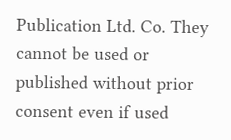Publication Ltd. Co. They cannot be used or published without prior consent even if used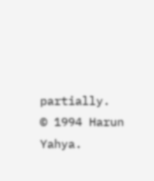partially.
© 1994 Harun Yahya.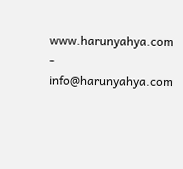www.harunyahya.com - info@harunyahya.com